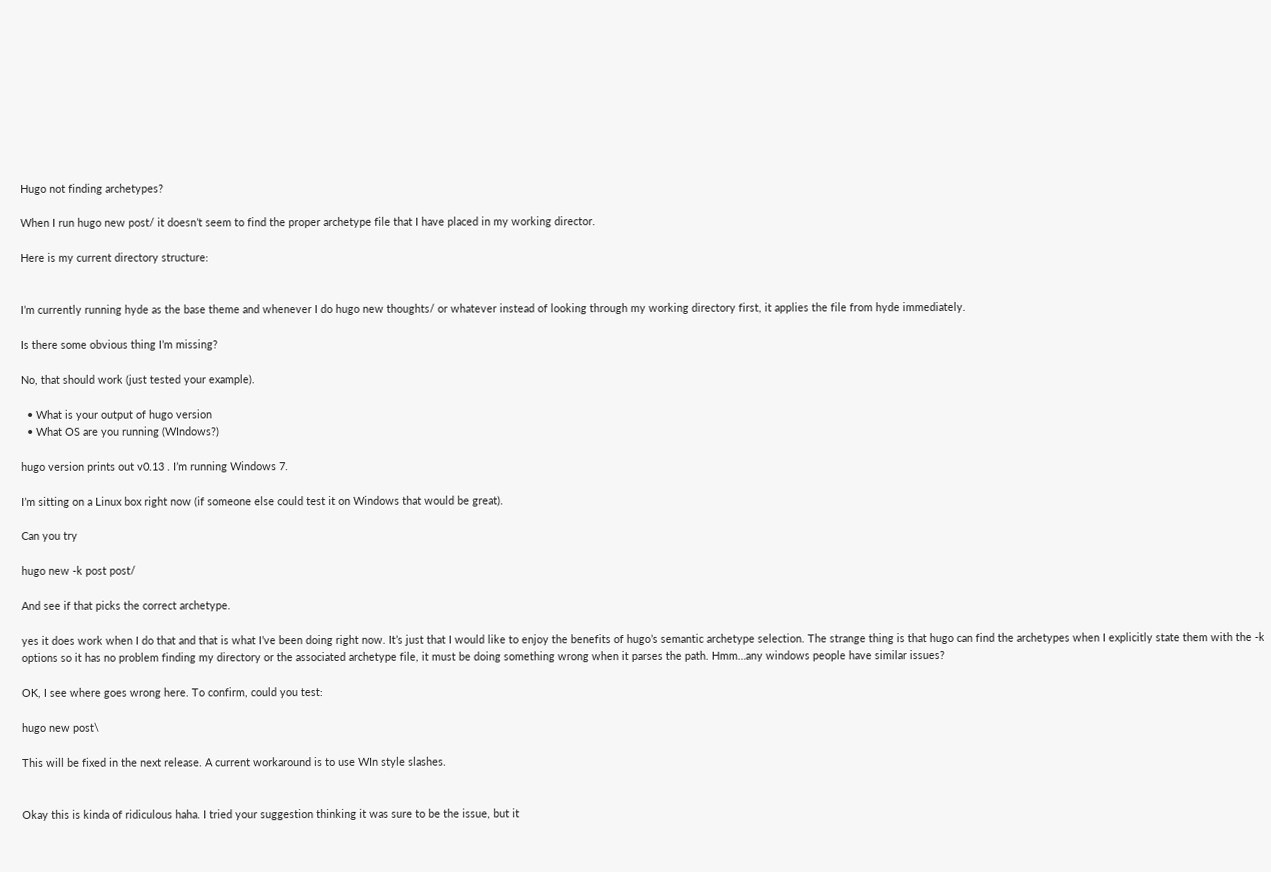Hugo not finding archetypes?

When I run hugo new post/ it doesn’t seem to find the proper archetype file that I have placed in my working director.

Here is my current directory structure:


I’m currently running hyde as the base theme and whenever I do hugo new thoughts/ or whatever instead of looking through my working directory first, it applies the file from hyde immediately.

Is there some obvious thing I’m missing?

No, that should work (just tested your example).

  • What is your output of hugo version
  • What OS are you running (WIndows?)

hugo version prints out v0.13 . I’m running Windows 7.

I’m sitting on a Linux box right now (if someone else could test it on Windows that would be great).

Can you try

hugo new -k post post/

And see if that picks the correct archetype.

yes it does work when I do that and that is what I’ve been doing right now. It’s just that I would like to enjoy the benefits of hugo’s semantic archetype selection. The strange thing is that hugo can find the archetypes when I explicitly state them with the -k options so it has no problem finding my directory or the associated archetype file, it must be doing something wrong when it parses the path. Hmm…any windows people have similar issues?

OK, I see where goes wrong here. To confirm, could you test:

hugo new post\

This will be fixed in the next release. A current workaround is to use WIn style slashes.


Okay this is kinda of ridiculous haha. I tried your suggestion thinking it was sure to be the issue, but it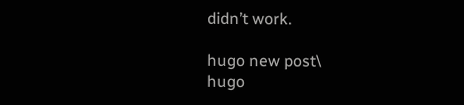didn’t work.

hugo new post\
hugo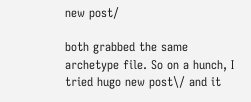new post/

both grabbed the same archetype file. So on a hunch, I tried hugo new post\/ and it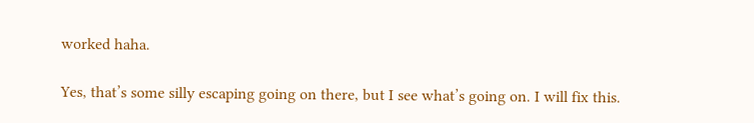worked haha.

Yes, that’s some silly escaping going on there, but I see what’s going on. I will fix this.